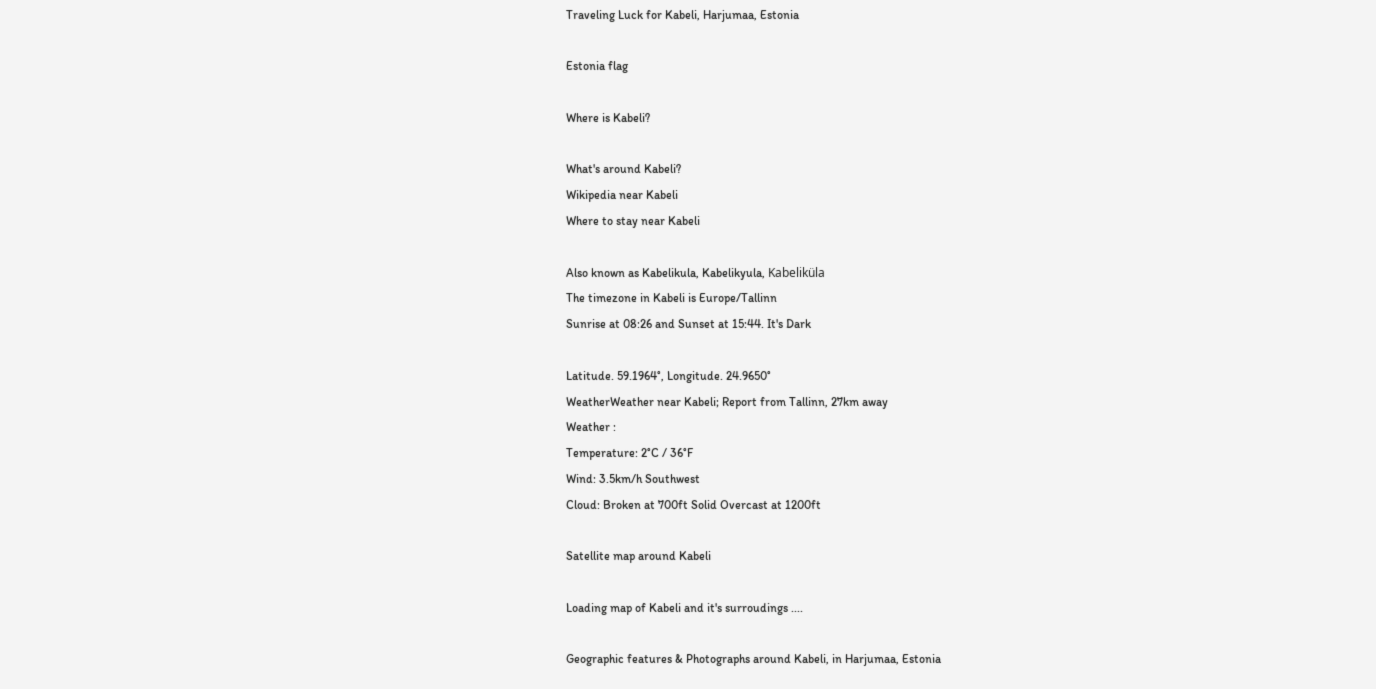Traveling Luck for Kabeli, Harjumaa, Estonia

Estonia flag

Where is Kabeli?

What's around Kabeli?
Wikipedia near Kabeli
Where to stay near Kabeli

Also known as Kabelikula, Kabelikyula, Kabeliküla
The timezone in Kabeli is Europe/Tallinn
Sunrise at 08:26 and Sunset at 15:44. It's Dark

Latitude. 59.1964°, Longitude. 24.9650°
WeatherWeather near Kabeli; Report from Tallinn, 27km away
Weather :
Temperature: 2°C / 36°F
Wind: 3.5km/h Southwest
Cloud: Broken at 700ft Solid Overcast at 1200ft

Satellite map around Kabeli

Loading map of Kabeli and it's surroudings ....

Geographic features & Photographs around Kabeli, in Harjumaa, Estonia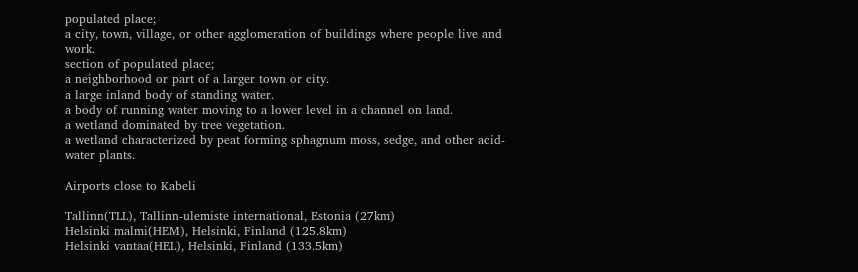populated place;
a city, town, village, or other agglomeration of buildings where people live and work.
section of populated place;
a neighborhood or part of a larger town or city.
a large inland body of standing water.
a body of running water moving to a lower level in a channel on land.
a wetland dominated by tree vegetation.
a wetland characterized by peat forming sphagnum moss, sedge, and other acid-water plants.

Airports close to Kabeli

Tallinn(TLL), Tallinn-ulemiste international, Estonia (27km)
Helsinki malmi(HEM), Helsinki, Finland (125.8km)
Helsinki vantaa(HEL), Helsinki, Finland (133.5km)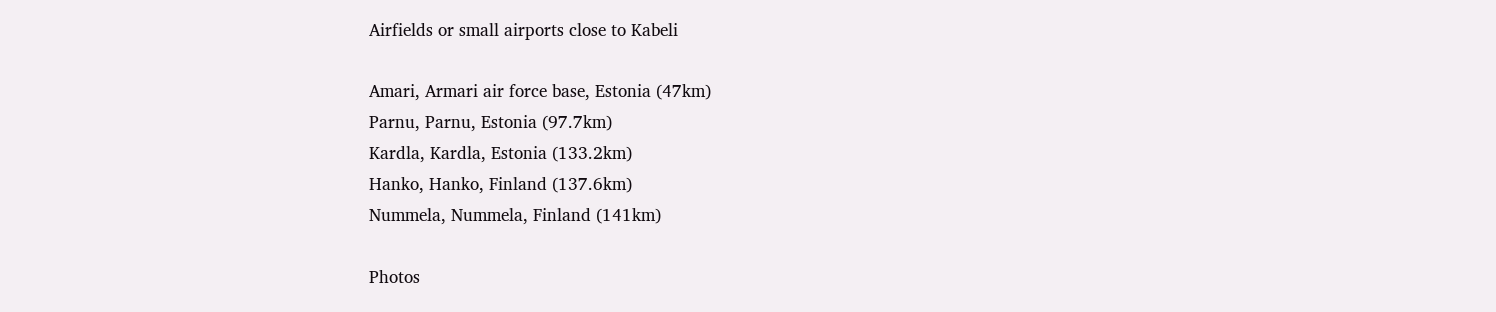Airfields or small airports close to Kabeli

Amari, Armari air force base, Estonia (47km)
Parnu, Parnu, Estonia (97.7km)
Kardla, Kardla, Estonia (133.2km)
Hanko, Hanko, Finland (137.6km)
Nummela, Nummela, Finland (141km)

Photos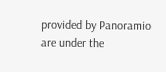provided by Panoramio are under the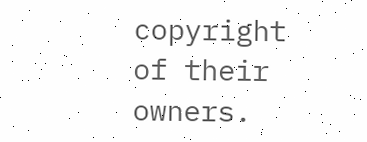copyright of their owners.